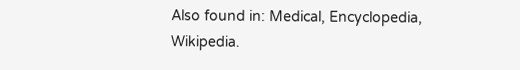Also found in: Medical, Encyclopedia, Wikipedia.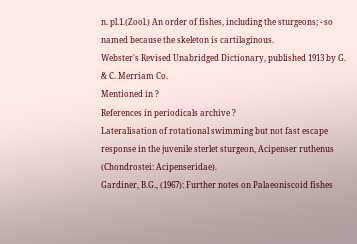n. pl.1.(Zool.) An order of fishes, including the sturgeons; - so named because the skeleton is cartilaginous.
Webster's Revised Unabridged Dictionary, published 1913 by G. & C. Merriam Co.
Mentioned in ?
References in periodicals archive ?
Lateralisation of rotational swimming but not fast escape response in the juvenile sterlet sturgeon, Acipenser ruthenus (Chondrostei: Acipenseridae).
Gardiner, B.G., (1967): Further notes on Palaeoniscoid fishes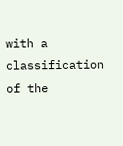with a classification of the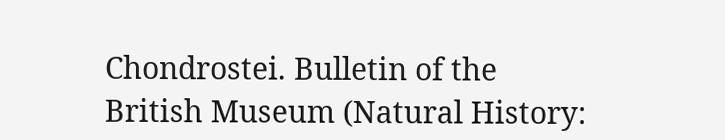Chondrostei. Bulletin of the British Museum (Natural History: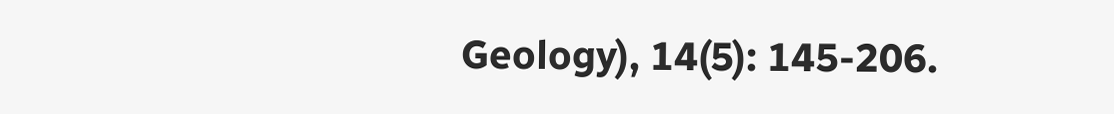Geology), 14(5): 145-206.